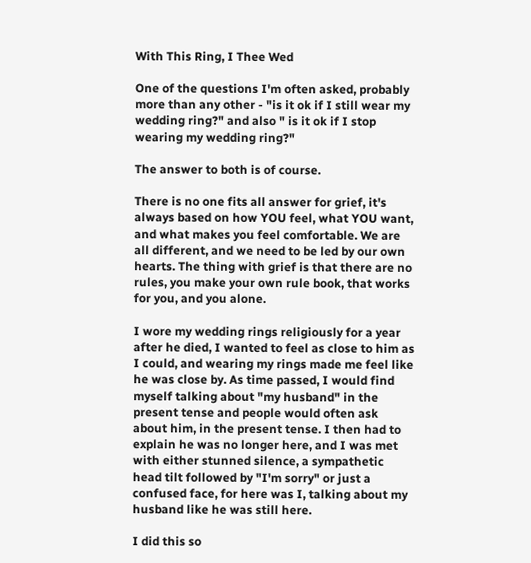With This Ring, I Thee Wed

One of the questions I'm often asked, probably more than any other - "is it ok if I still wear my wedding ring?" and also " is it ok if I stop wearing my wedding ring?"

The answer to both is of course.

There is no one fits all answer for grief, it's always based on how YOU feel, what YOU want, and what makes you feel comfortable. We are all different, and we need to be led by our own hearts. The thing with grief is that there are no rules, you make your own rule book, that works for you, and you alone.

I wore my wedding rings religiously for a year after he died, I wanted to feel as close to him as I could, and wearing my rings made me feel like he was close by. As time passed, I would find myself talking about "my husband" in the present tense and people would often ask about him, in the present tense. I then had to explain he was no longer here, and I was met with either stunned silence, a sympathetic head tilt followed by "I'm sorry" or just a confused face, for here was I, talking about my husband like he was still here.

I did this so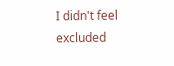I didn't feel excluded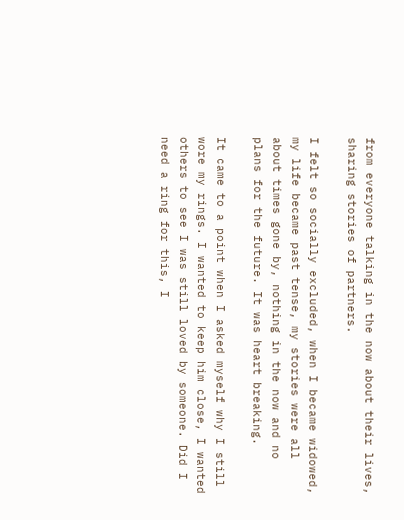from everyone talking in the now about their lives, sharing stories of partners.

I felt so socially excluded, when I became widowed, my life became past tense, my stories were all about times gone by, nothing in the now and no plans for the future. It was heart breaking.

It came to a point when I asked myself why I still wore my rings. I wanted to keep him close, I wanted others to see I was still loved by someone. Did I need a ring for this, I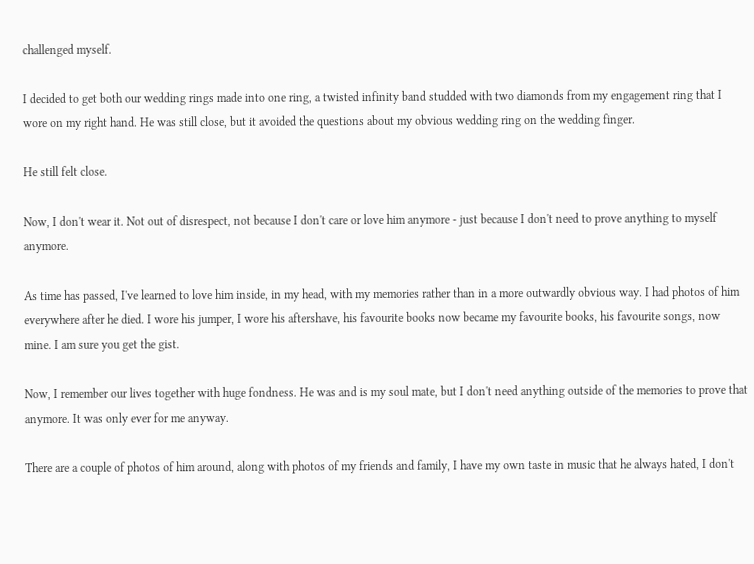challenged myself.

I decided to get both our wedding rings made into one ring, a twisted infinity band studded with two diamonds from my engagement ring that I wore on my right hand. He was still close, but it avoided the questions about my obvious wedding ring on the wedding finger.

He still felt close.

Now, I don't wear it. Not out of disrespect, not because I don't care or love him anymore - just because I don't need to prove anything to myself anymore.

As time has passed, I've learned to love him inside, in my head, with my memories rather than in a more outwardly obvious way. I had photos of him everywhere after he died. I wore his jumper, I wore his aftershave, his favourite books now became my favourite books, his favourite songs, now mine. I am sure you get the gist.

Now, I remember our lives together with huge fondness. He was and is my soul mate, but I don't need anything outside of the memories to prove that anymore. It was only ever for me anyway.

There are a couple of photos of him around, along with photos of my friends and family, I have my own taste in music that he always hated, I don't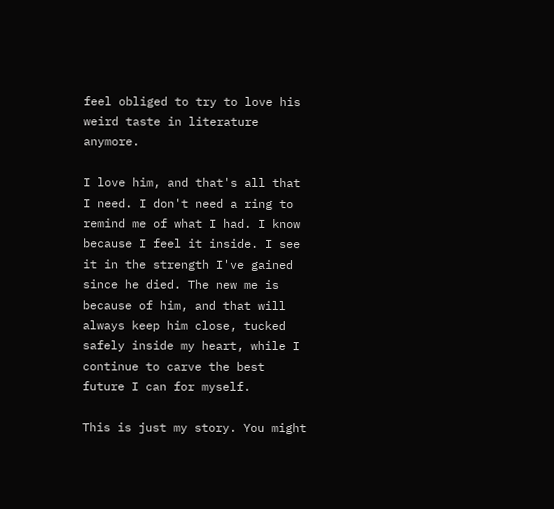feel obliged to try to love his weird taste in literature anymore.

I love him, and that's all that I need. I don't need a ring to remind me of what I had. I know because I feel it inside. I see it in the strength I've gained since he died. The new me is because of him, and that will always keep him close, tucked safely inside my heart, while I continue to carve the best future I can for myself.

This is just my story. You might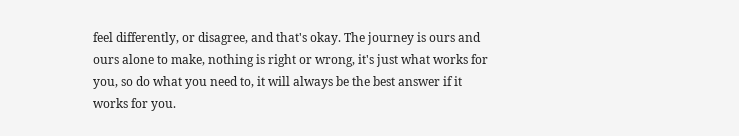feel differently, or disagree, and that's okay. The journey is ours and ours alone to make, nothing is right or wrong, it's just what works for you, so do what you need to, it will always be the best answer if it works for you.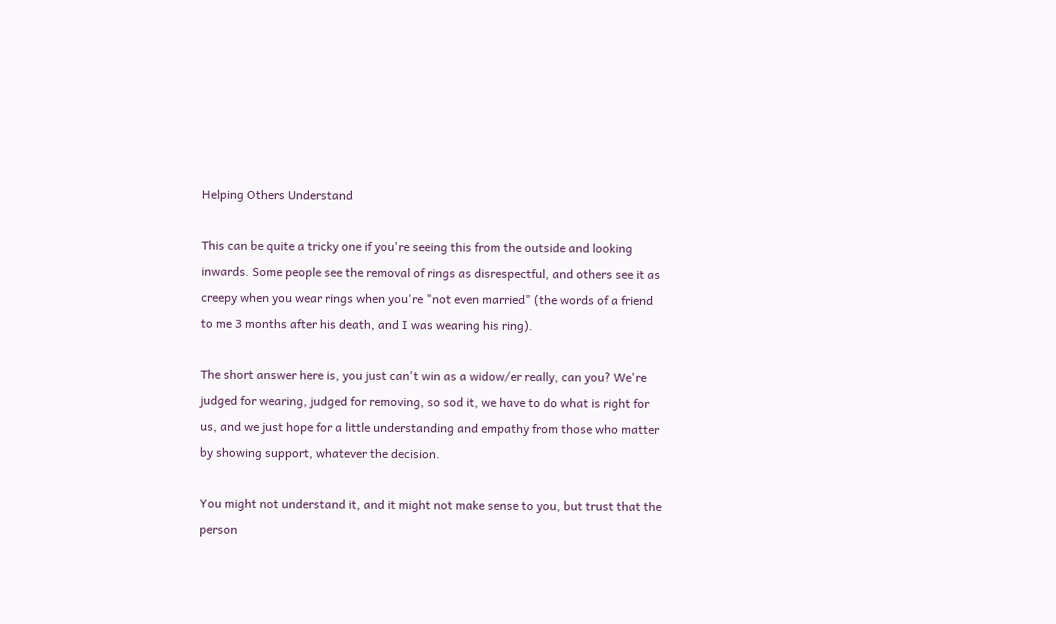Helping Others Understand

This can be quite a tricky one if you're seeing this from the outside and looking inwards. Some people see the removal of rings as disrespectful, and others see it as creepy when you wear rings when you're "not even married" (the words of a friend to me 3 months after his death, and I was wearing his ring).

The short answer here is, you just can't win as a widow/er really, can you? We're judged for wearing, judged for removing, so sod it, we have to do what is right for us, and we just hope for a little understanding and empathy from those who matter by showing support, whatever the decision.

You might not understand it, and it might not make sense to you, but trust that the person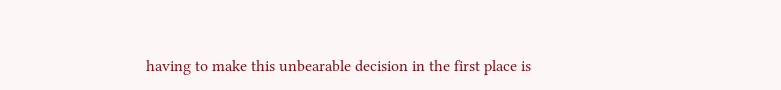having to make this unbearable decision in the first place is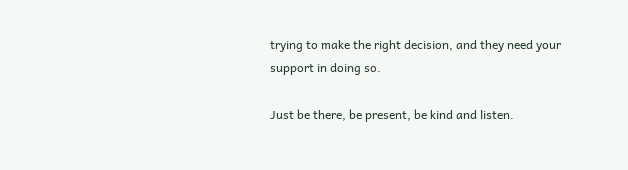trying to make the right decision, and they need your support in doing so.

Just be there, be present, be kind and listen.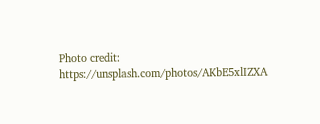Photo credit: https://unsplash.com/photos/AKbE5xlIZXA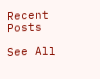Recent Posts

See All